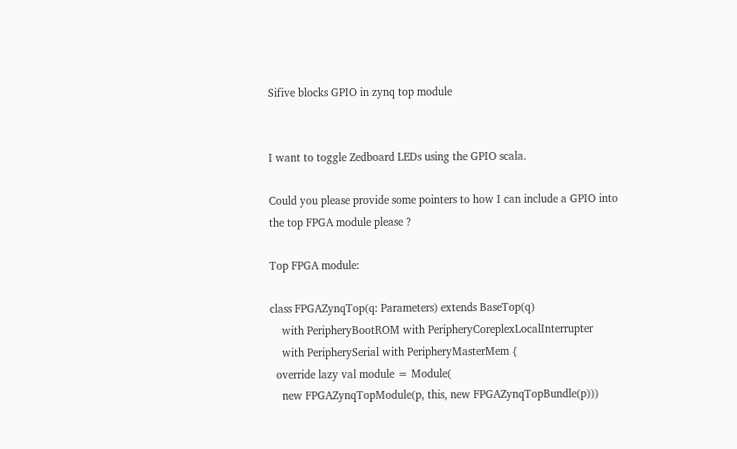Sifive blocks GPIO in zynq top module


I want to toggle Zedboard LEDs using the GPIO scala.

Could you please provide some pointers to how I can include a GPIO into the top FPGA module please ?

Top FPGA module:

class FPGAZynqTop(q: Parameters) extends BaseTop(q)
    with PeripheryBootROM with PeripheryCoreplexLocalInterrupter
    with PeripherySerial with PeripheryMasterMem {
  override lazy val module = Module(
    new FPGAZynqTopModule(p, this, new FPGAZynqTopBundle(p)))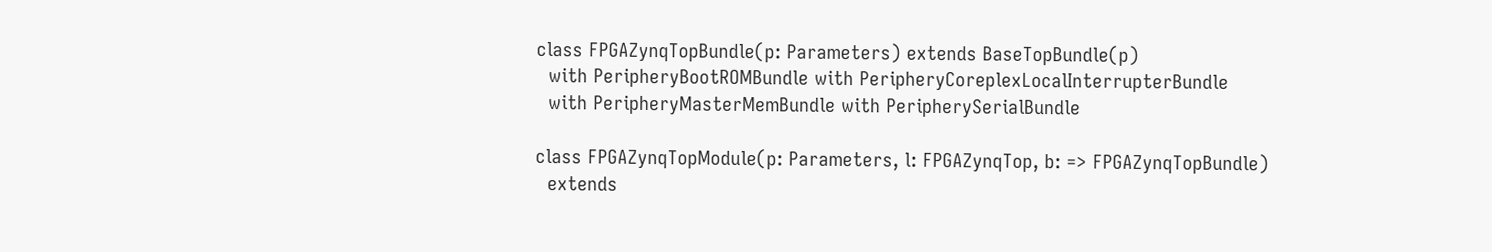class FPGAZynqTopBundle(p: Parameters) extends BaseTopBundle(p)
  with PeripheryBootROMBundle with PeripheryCoreplexLocalInterrupterBundle
  with PeripheryMasterMemBundle with PeripherySerialBundle

class FPGAZynqTopModule(p: Parameters, l: FPGAZynqTop, b: => FPGAZynqTopBundle)
  extends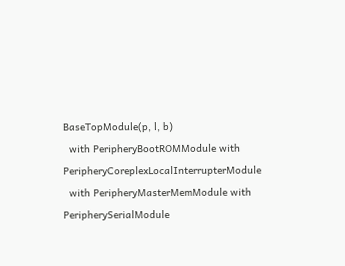BaseTopModule(p, l, b)
  with PeripheryBootROMModule with PeripheryCoreplexLocalInterrupterModule
  with PeripheryMasterMemModule with PeripherySerialModule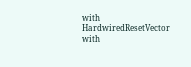with HardwiredResetVector with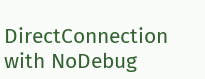DirectConnection with NoDebug